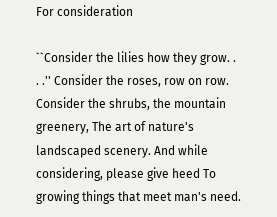For consideration

``Consider the lilies how they grow. . . .'' Consider the roses, row on row. Consider the shrubs, the mountain greenery, The art of nature's landscaped scenery. And while considering, please give heed To growing things that meet man's need.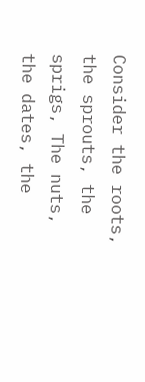Consider the roots, the sprouts, the sprigs, The nuts, the dates, the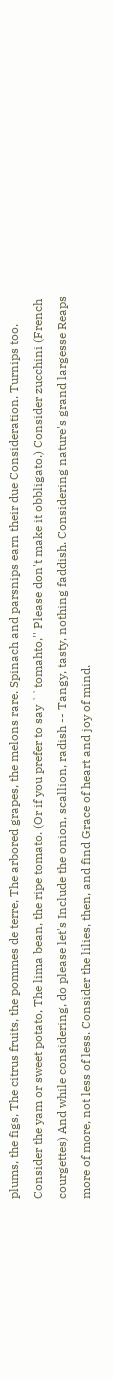plums, the figs, The citrus fruits, the pommes de terre, The arbored grapes, the melons rare. Spinach and parsnips earn their due Consideration. Turnips too. Consider the yam or sweet potato, The lima bean, the ripe tomato. (Or if you prefer to say ``tomahto,'' Please don't make it obbligato.) Consider zucchini (French courgettes) And while considering, do please let's Include the onion, scallion, radish -- Tangy, tasty, nothing faddish. Considering nature's grand largesse Reaps more of more, not less of less. Consider the lilies, then, and find Grace of heart and joy of mind.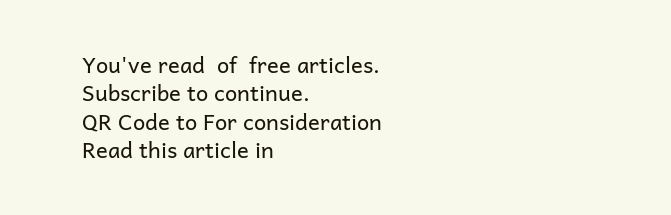You've read  of  free articles. Subscribe to continue.
QR Code to For consideration
Read this article in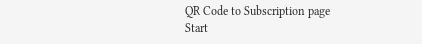QR Code to Subscription page
Start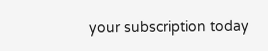your subscription today